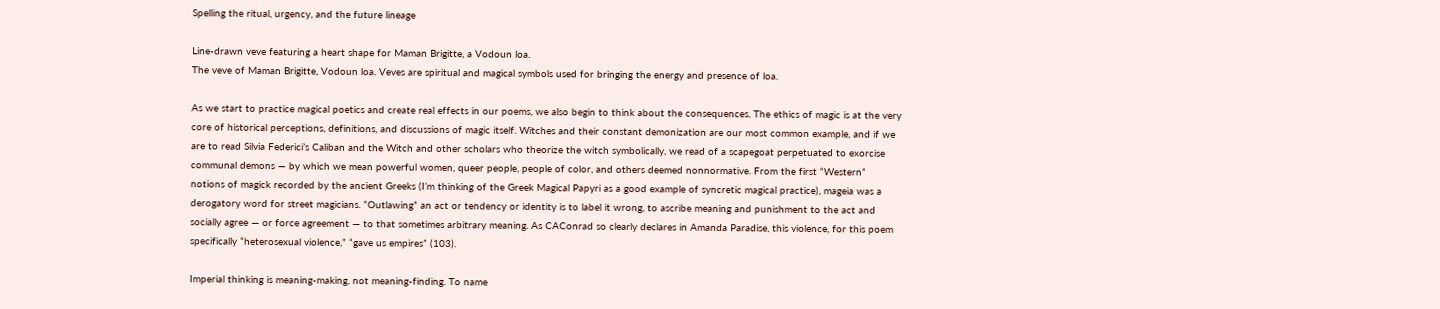Spelling the ritual, urgency, and the future lineage

Line-drawn veve featuring a heart shape for Maman Brigitte, a Vodoun loa.
The veve of Maman Brigitte, Vodoun loa. Veves are spiritual and magical symbols used for bringing the energy and presence of loa.

As we start to practice magical poetics and create real effects in our poems, we also begin to think about the consequences. The ethics of magic is at the very core of historical perceptions, definitions, and discussions of magic itself. Witches and their constant demonization are our most common example, and if we are to read Silvia Federici’s Caliban and the Witch and other scholars who theorize the witch symbolically, we read of a scapegoat perpetuated to exorcise communal demons — by which we mean powerful women, queer people, people of color, and others deemed nonnormative. From the first “Western” notions of magick recorded by the ancient Greeks (I’m thinking of the Greek Magical Papyri as a good example of syncretic magical practice), mageia was a derogatory word for street magicians. “Outlawing” an act or tendency or identity is to label it wrong, to ascribe meaning and punishment to the act and socially agree — or force agreement — to that sometimes arbitrary meaning. As CAConrad so clearly declares in Amanda Paradise, this violence, for this poem specifically “heterosexual violence,” “gave us empires” (103).

Imperial thinking is meaning-making, not meaning-finding. To name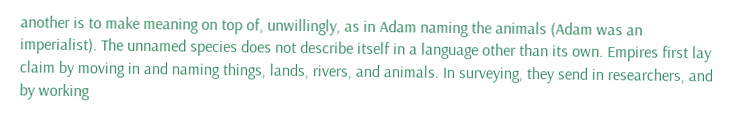another is to make meaning on top of, unwillingly, as in Adam naming the animals (Adam was an imperialist). The unnamed species does not describe itself in a language other than its own. Empires first lay claim by moving in and naming things, lands, rivers, and animals. In surveying, they send in researchers, and by working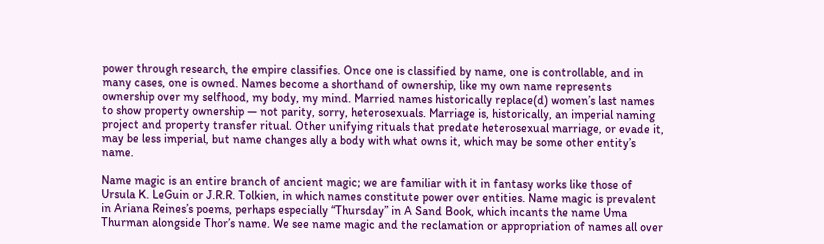power through research, the empire classifies. Once one is classified by name, one is controllable, and in many cases, one is owned. Names become a shorthand of ownership, like my own name represents ownership over my selfhood, my body, my mind. Married names historically replace(d) women’s last names to show property ownership — not parity, sorry, heterosexuals. Marriage is, historically, an imperial naming project and property transfer ritual. Other unifying rituals that predate heterosexual marriage, or evade it, may be less imperial, but name changes ally a body with what owns it, which may be some other entity’s name.

Name magic is an entire branch of ancient magic; we are familiar with it in fantasy works like those of Ursula K. LeGuin or J.R.R. Tolkien, in which names constitute power over entities. Name magic is prevalent in Ariana Reines’s poems, perhaps especially “Thursday” in A Sand Book, which incants the name Uma Thurman alongside Thor’s name. We see name magic and the reclamation or appropriation of names all over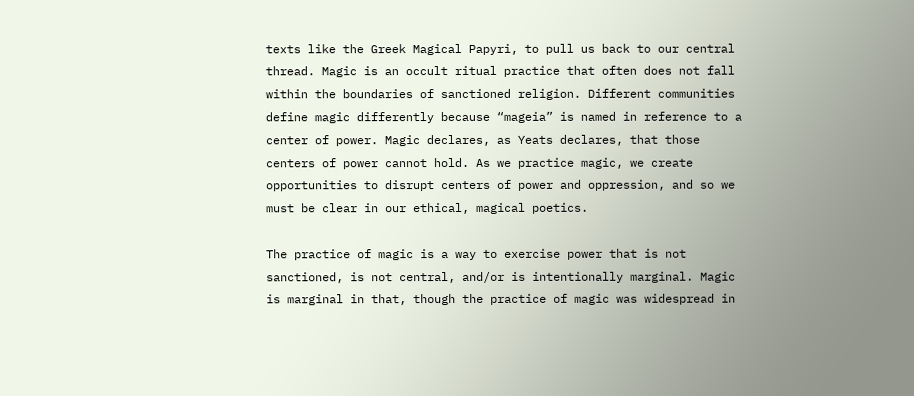texts like the Greek Magical Papyri, to pull us back to our central thread. Magic is an occult ritual practice that often does not fall within the boundaries of sanctioned religion. Different communities define magic differently because “mageia” is named in reference to a center of power. Magic declares, as Yeats declares, that those centers of power cannot hold. As we practice magic, we create opportunities to disrupt centers of power and oppression, and so we must be clear in our ethical, magical poetics.

The practice of magic is a way to exercise power that is not sanctioned, is not central, and/or is intentionally marginal. Magic is marginal in that, though the practice of magic was widespread in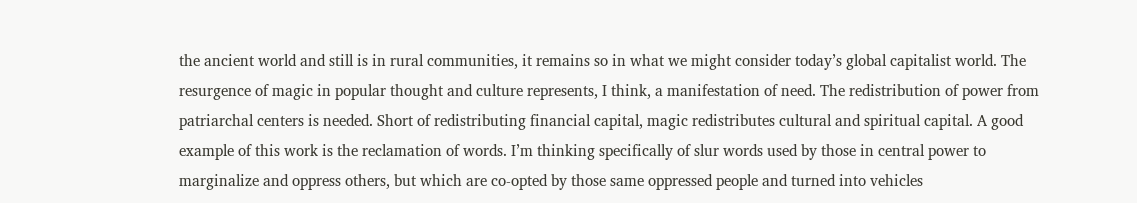the ancient world and still is in rural communities, it remains so in what we might consider today’s global capitalist world. The resurgence of magic in popular thought and culture represents, I think, a manifestation of need. The redistribution of power from patriarchal centers is needed. Short of redistributing financial capital, magic redistributes cultural and spiritual capital. A good example of this work is the reclamation of words. I’m thinking specifically of slur words used by those in central power to marginalize and oppress others, but which are co-opted by those same oppressed people and turned into vehicles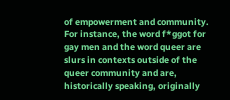of empowerment and community. For instance, the word f*ggot for gay men and the word queer are slurs in contexts outside of the queer community and are, historically speaking, originally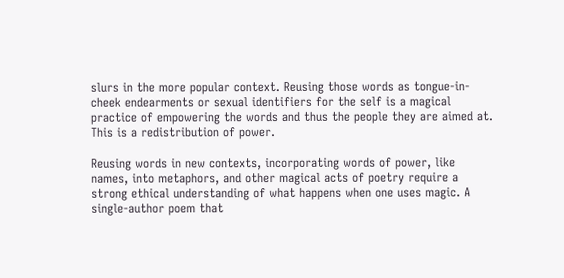slurs in the more popular context. Reusing those words as tongue-in-cheek endearments or sexual identifiers for the self is a magical practice of empowering the words and thus the people they are aimed at. This is a redistribution of power.

Reusing words in new contexts, incorporating words of power, like names, into metaphors, and other magical acts of poetry require a strong ethical understanding of what happens when one uses magic. A single-author poem that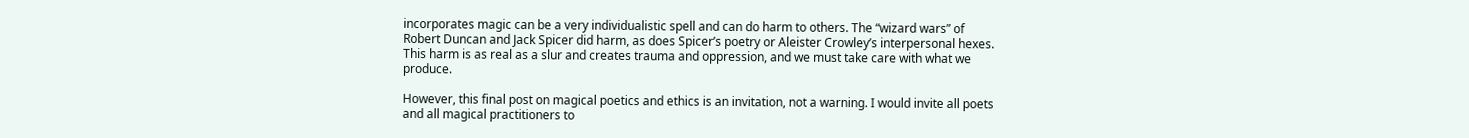incorporates magic can be a very individualistic spell and can do harm to others. The “wizard wars” of Robert Duncan and Jack Spicer did harm, as does Spicer’s poetry or Aleister Crowley’s interpersonal hexes. This harm is as real as a slur and creates trauma and oppression, and we must take care with what we produce.

However, this final post on magical poetics and ethics is an invitation, not a warning. I would invite all poets and all magical practitioners to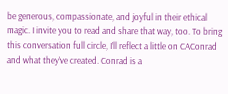be generous, compassionate, and joyful in their ethical magic. I invite you to read and share that way, too. To bring this conversation full circle, I’ll reflect a little on CAConrad and what they’ve created. Conrad is a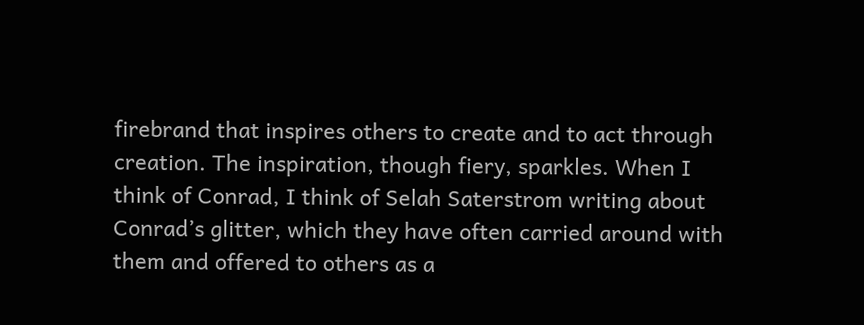firebrand that inspires others to create and to act through creation. The inspiration, though fiery, sparkles. When I think of Conrad, I think of Selah Saterstrom writing about Conrad’s glitter, which they have often carried around with them and offered to others as a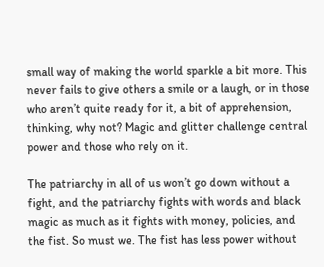small way of making the world sparkle a bit more. This never fails to give others a smile or a laugh, or in those who aren’t quite ready for it, a bit of apprehension, thinking, why not? Magic and glitter challenge central power and those who rely on it.

The patriarchy in all of us won’t go down without a fight, and the patriarchy fights with words and black magic as much as it fights with money, policies, and the fist. So must we. The fist has less power without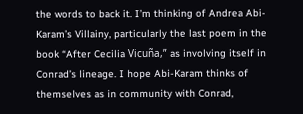the words to back it. I’m thinking of Andrea Abi-Karam’s Villainy, particularly the last poem in the book “After Cecilia Vicuña,” as involving itself in Conrad’s lineage. I hope Abi-Karam thinks of themselves as in community with Conrad,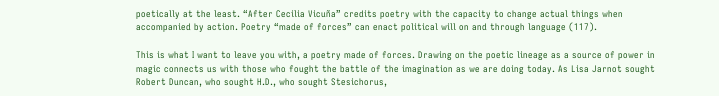poetically at the least. “After Cecilia Vicuña” credits poetry with the capacity to change actual things when accompanied by action. Poetry “made of forces” can enact political will on and through language (117).

This is what I want to leave you with, a poetry made of forces. Drawing on the poetic lineage as a source of power in magic connects us with those who fought the battle of the imagination as we are doing today. As Lisa Jarnot sought Robert Duncan, who sought H.D., who sought Stesichorus,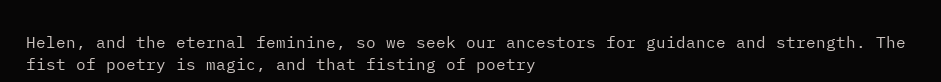Helen, and the eternal feminine, so we seek our ancestors for guidance and strength. The fist of poetry is magic, and that fisting of poetry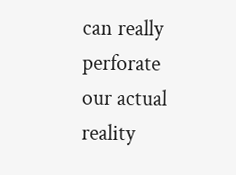can really perforate our actual reality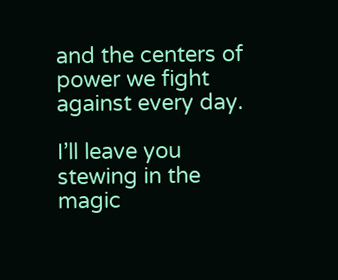and the centers of power we fight against every day.

I’ll leave you stewing in the magic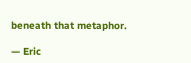beneath that metaphor.

— Eric